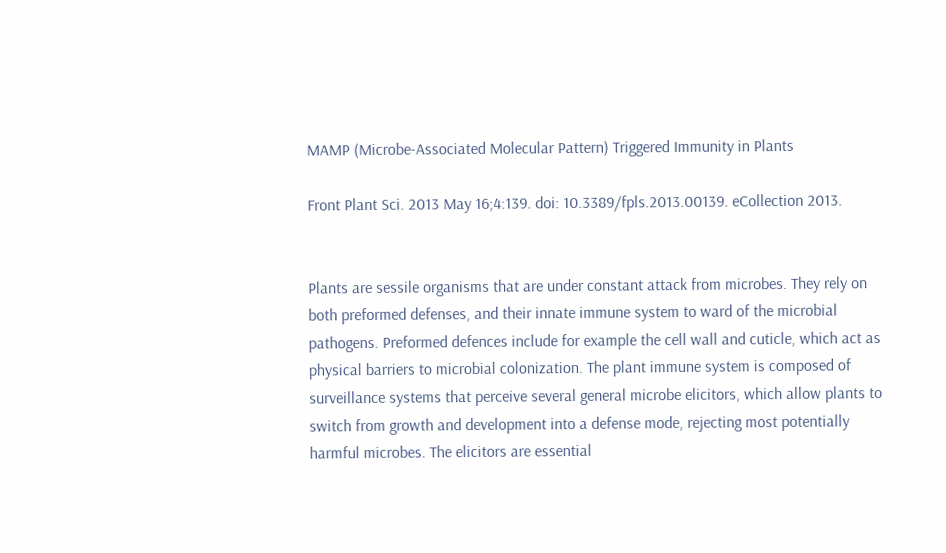MAMP (Microbe-Associated Molecular Pattern) Triggered Immunity in Plants

Front Plant Sci. 2013 May 16;4:139. doi: 10.3389/fpls.2013.00139. eCollection 2013.


Plants are sessile organisms that are under constant attack from microbes. They rely on both preformed defenses, and their innate immune system to ward of the microbial pathogens. Preformed defences include for example the cell wall and cuticle, which act as physical barriers to microbial colonization. The plant immune system is composed of surveillance systems that perceive several general microbe elicitors, which allow plants to switch from growth and development into a defense mode, rejecting most potentially harmful microbes. The elicitors are essential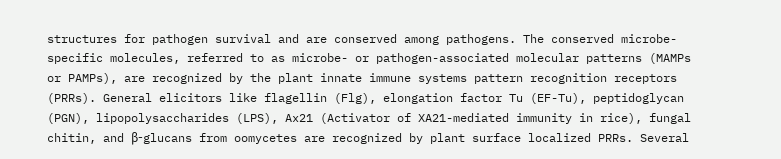structures for pathogen survival and are conserved among pathogens. The conserved microbe-specific molecules, referred to as microbe- or pathogen-associated molecular patterns (MAMPs or PAMPs), are recognized by the plant innate immune systems pattern recognition receptors (PRRs). General elicitors like flagellin (Flg), elongation factor Tu (EF-Tu), peptidoglycan (PGN), lipopolysaccharides (LPS), Ax21 (Activator of XA21-mediated immunity in rice), fungal chitin, and β-glucans from oomycetes are recognized by plant surface localized PRRs. Several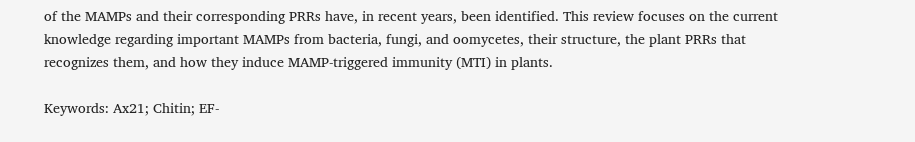of the MAMPs and their corresponding PRRs have, in recent years, been identified. This review focuses on the current knowledge regarding important MAMPs from bacteria, fungi, and oomycetes, their structure, the plant PRRs that recognizes them, and how they induce MAMP-triggered immunity (MTI) in plants.

Keywords: Ax21; Chitin; EF-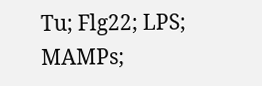Tu; Flg22; LPS; MAMPs;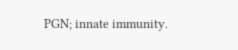PGN; innate immunity.